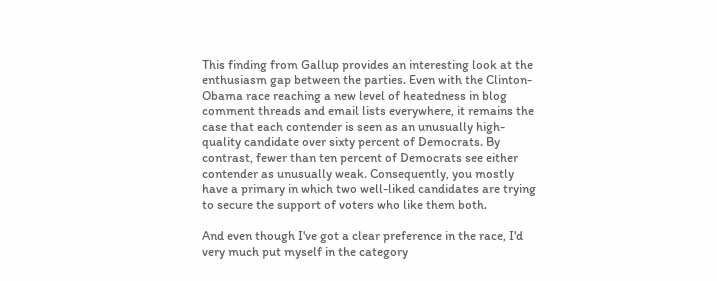This finding from Gallup provides an interesting look at the enthusiasm gap between the parties. Even with the Clinton-Obama race reaching a new level of heatedness in blog comment threads and email lists everywhere, it remains the case that each contender is seen as an unusually high-quality candidate over sixty percent of Democrats. By contrast, fewer than ten percent of Democrats see either contender as unusually weak. Consequently, you mostly have a primary in which two well-liked candidates are trying to secure the support of voters who like them both.

And even though I've got a clear preference in the race, I'd very much put myself in the category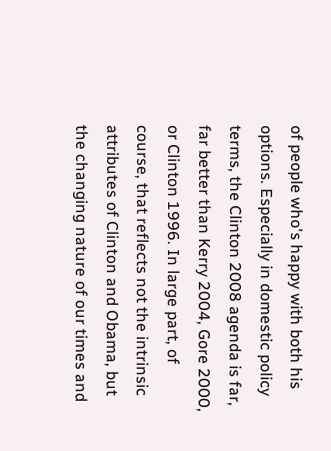of people who's happy with both his options. Especially in domestic policy terms, the Clinton 2008 agenda is far, far better than Kerry 2004, Gore 2000, or Clinton 1996. In large part, of course, that reflects not the intrinsic attributes of Clinton and Obama, but the changing nature of our times and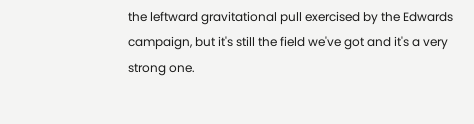the leftward gravitational pull exercised by the Edwards campaign, but it's still the field we've got and it's a very strong one.